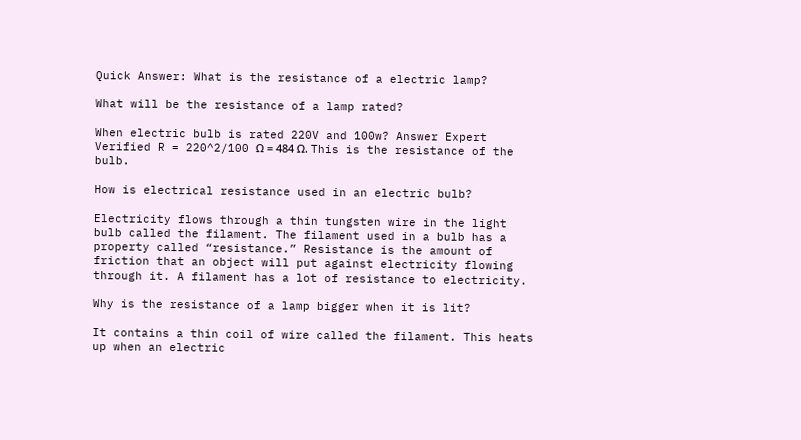Quick Answer: What is the resistance of a electric lamp?

What will be the resistance of a lamp rated?

When electric bulb is rated 220V and 100w? Answer Expert Verified R = 220^2/100 Ω = 484 Ω. This is the resistance of the bulb.

How is electrical resistance used in an electric bulb?

Electricity flows through a thin tungsten wire in the light bulb called the filament. The filament used in a bulb has a property called “resistance.” Resistance is the amount of friction that an object will put against electricity flowing through it. A filament has a lot of resistance to electricity.

Why is the resistance of a lamp bigger when it is lit?

It contains a thin coil of wire called the filament. This heats up when an electric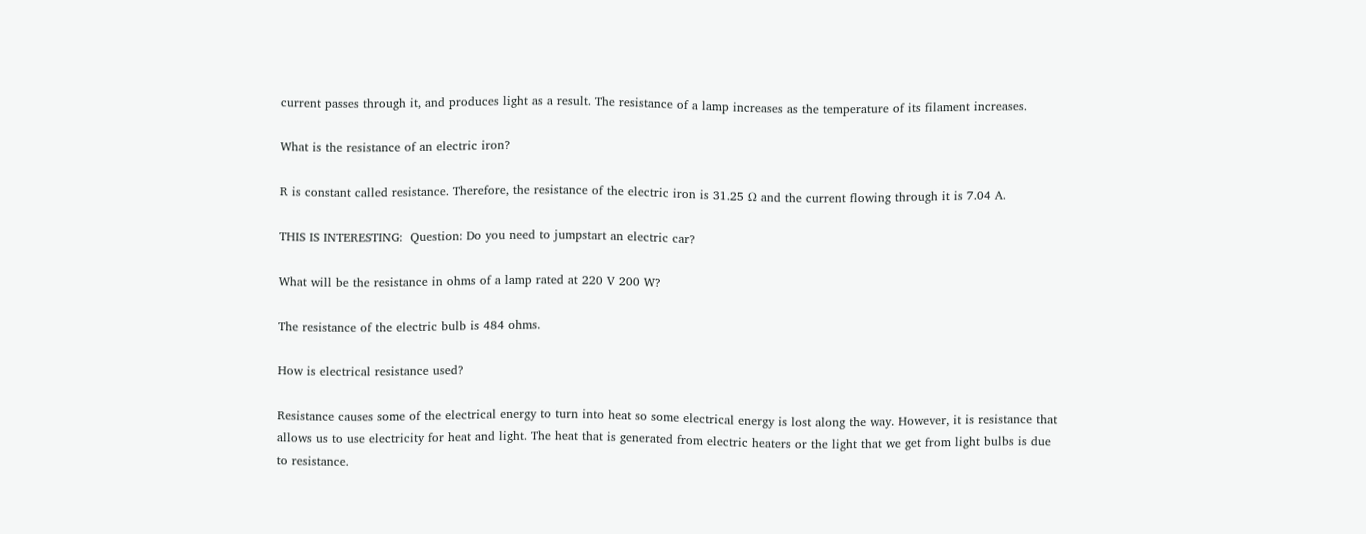current passes through it, and produces light as a result. The resistance of a lamp increases as the temperature of its filament increases.

What is the resistance of an electric iron?

R is constant called resistance. Therefore, the resistance of the electric iron is 31.25 Ω and the current flowing through it is 7.04 A.

THIS IS INTERESTING:  Question: Do you need to jumpstart an electric car?

What will be the resistance in ohms of a lamp rated at 220 V 200 W?

The resistance of the electric bulb is 484 ohms.

How is electrical resistance used?

Resistance causes some of the electrical energy to turn into heat so some electrical energy is lost along the way. However, it is resistance that allows us to use electricity for heat and light. The heat that is generated from electric heaters or the light that we get from light bulbs is due to resistance.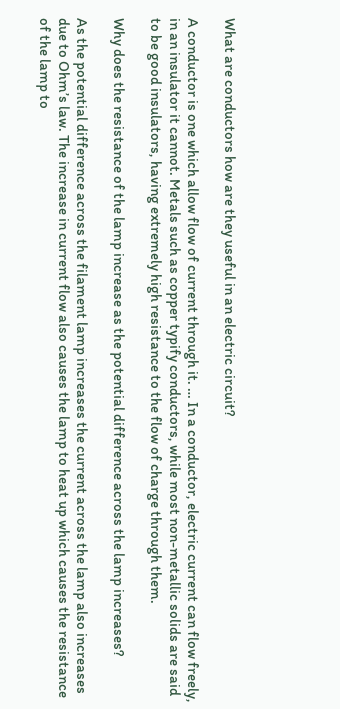What are conductors how are they useful in an electric circuit?

A conductor is one which allow flow of current through it. … In a conductor, electric current can flow freely, in an insulator it cannot. Metals such as copper typify conductors, while most non-metallic solids are said to be good insulators, having extremely high resistance to the flow of charge through them.

Why does the resistance of the lamp increase as the potential difference across the lamp increases?

As the potential difference across the filament lamp increases the current across the lamp also increases due to Ohm’s law. The increase in current flow also causes the lamp to heat up which causes the resistance of the lamp to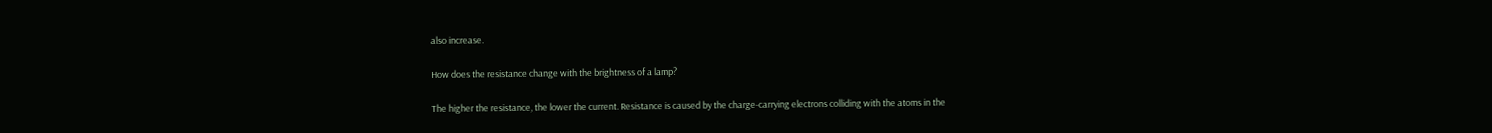also increase.

How does the resistance change with the brightness of a lamp?

The higher the resistance, the lower the current. Resistance is caused by the charge-carrying electrons colliding with the atoms in the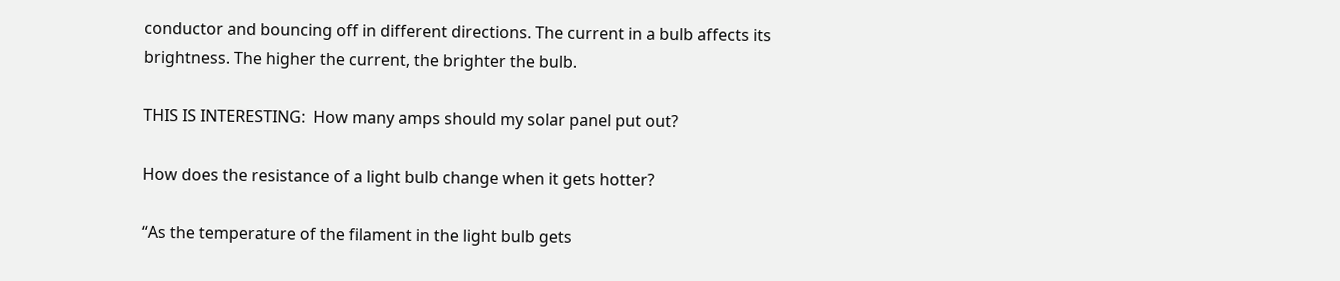conductor and bouncing off in different directions. The current in a bulb affects its brightness. The higher the current, the brighter the bulb.

THIS IS INTERESTING:  How many amps should my solar panel put out?

How does the resistance of a light bulb change when it gets hotter?

“As the temperature of the filament in the light bulb gets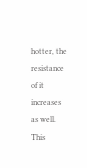hotter, the resistance of it increases as well. This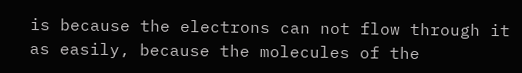is because the electrons can not flow through it as easily, because the molecules of the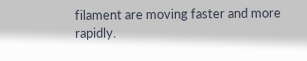filament are moving faster and more rapidly.